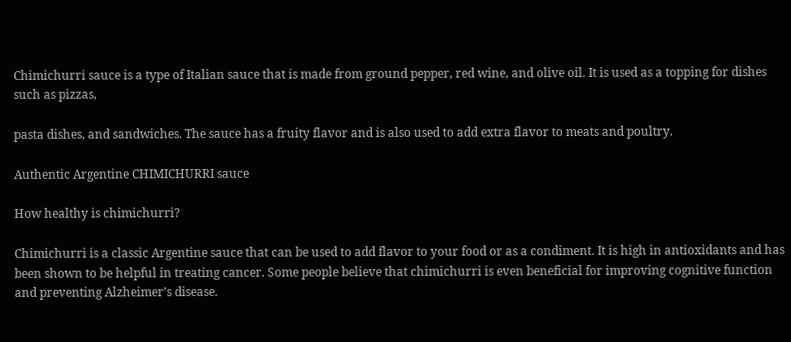Chimichurri sauce is a type of Italian sauce that is made from ground pepper, red wine, and olive oil. It is used as a topping for dishes such as pizzas,

pasta dishes, and sandwiches. The sauce has a fruity flavor and is also used to add extra flavor to meats and poultry.

Authentic Argentine CHIMICHURRI sauce

How healthy is chimichurri?

Chimichurri is a classic Argentine sauce that can be used to add flavor to your food or as a condiment. It is high in antioxidants and has been shown to be helpful in treating cancer. Some people believe that chimichurri is even beneficial for improving cognitive function and preventing Alzheimer’s disease.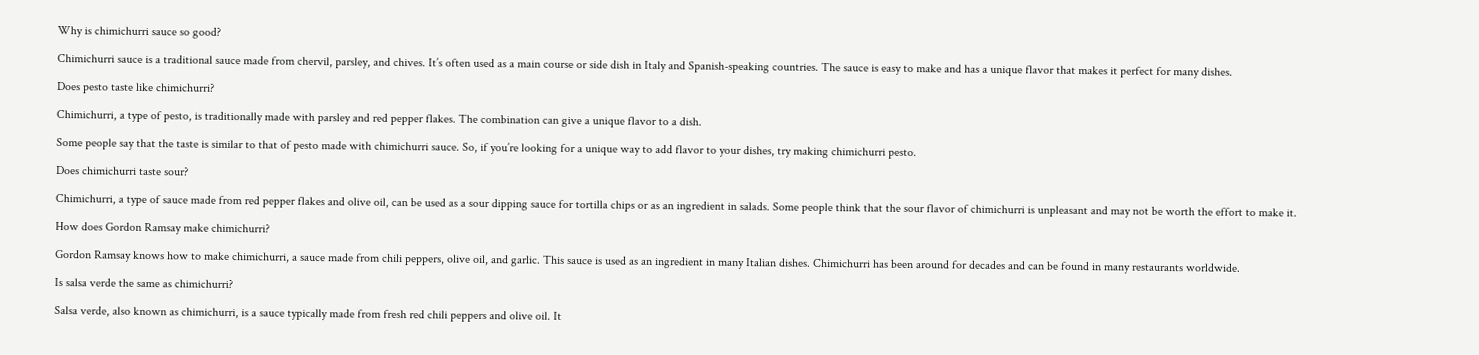Why is chimichurri sauce so good?

Chimichurri sauce is a traditional sauce made from chervil, parsley, and chives. It’s often used as a main course or side dish in Italy and Spanish-speaking countries. The sauce is easy to make and has a unique flavor that makes it perfect for many dishes.

Does pesto taste like chimichurri?

Chimichurri, a type of pesto, is traditionally made with parsley and red pepper flakes. The combination can give a unique flavor to a dish.

Some people say that the taste is similar to that of pesto made with chimichurri sauce. So, if you’re looking for a unique way to add flavor to your dishes, try making chimichurri pesto.

Does chimichurri taste sour?

Chimichurri, a type of sauce made from red pepper flakes and olive oil, can be used as a sour dipping sauce for tortilla chips or as an ingredient in salads. Some people think that the sour flavor of chimichurri is unpleasant and may not be worth the effort to make it.

How does Gordon Ramsay make chimichurri?

Gordon Ramsay knows how to make chimichurri, a sauce made from chili peppers, olive oil, and garlic. This sauce is used as an ingredient in many Italian dishes. Chimichurri has been around for decades and can be found in many restaurants worldwide.

Is salsa verde the same as chimichurri?

Salsa verde, also known as chimichurri, is a sauce typically made from fresh red chili peppers and olive oil. It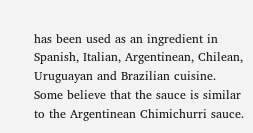has been used as an ingredient in Spanish, Italian, Argentinean, Chilean, Uruguayan and Brazilian cuisine. Some believe that the sauce is similar to the Argentinean Chimichurri sauce.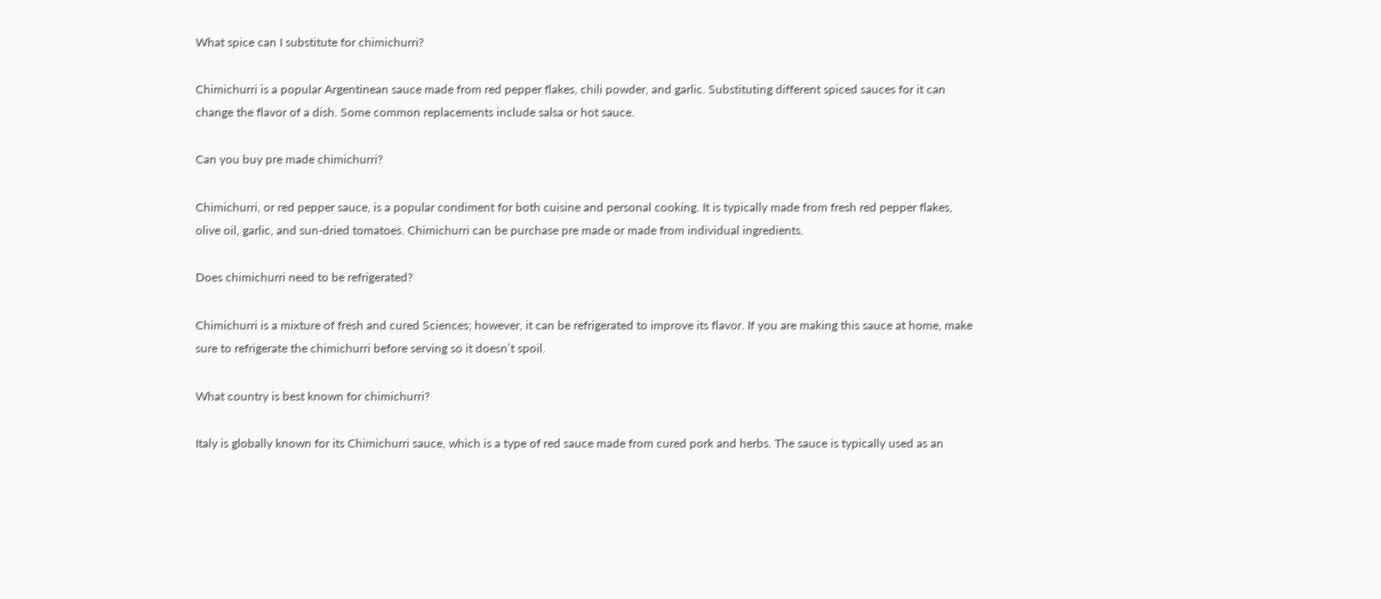What spice can I substitute for chimichurri?

Chimichurri is a popular Argentinean sauce made from red pepper flakes, chili powder, and garlic. Substituting different spiced sauces for it can change the flavor of a dish. Some common replacements include salsa or hot sauce.

Can you buy pre made chimichurri?

Chimichurri, or red pepper sauce, is a popular condiment for both cuisine and personal cooking. It is typically made from fresh red pepper flakes, olive oil, garlic, and sun-dried tomatoes. Chimichurri can be purchase pre made or made from individual ingredients.

Does chimichurri need to be refrigerated?

Chimichurri is a mixture of fresh and cured Sciences; however, it can be refrigerated to improve its flavor. If you are making this sauce at home, make sure to refrigerate the chimichurri before serving so it doesn’t spoil.

What country is best known for chimichurri?

Italy is globally known for its Chimichurri sauce, which is a type of red sauce made from cured pork and herbs. The sauce is typically used as an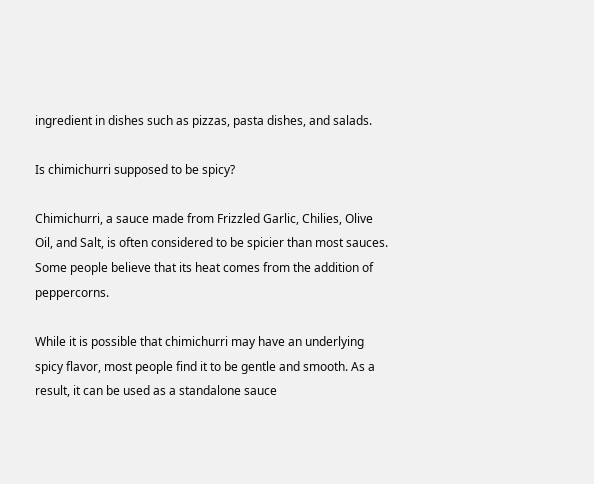ingredient in dishes such as pizzas, pasta dishes, and salads.

Is chimichurri supposed to be spicy?

Chimichurri, a sauce made from Frizzled Garlic, Chilies, Olive Oil, and Salt, is often considered to be spicier than most sauces. Some people believe that its heat comes from the addition of peppercorns.

While it is possible that chimichurri may have an underlying spicy flavor, most people find it to be gentle and smooth. As a result, it can be used as a standalone sauce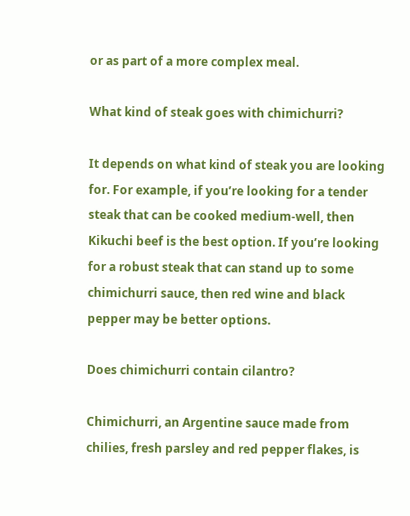or as part of a more complex meal.

What kind of steak goes with chimichurri?

It depends on what kind of steak you are looking for. For example, if you’re looking for a tender steak that can be cooked medium-well, then Kikuchi beef is the best option. If you’re looking for a robust steak that can stand up to some chimichurri sauce, then red wine and black pepper may be better options.

Does chimichurri contain cilantro?

Chimichurri, an Argentine sauce made from chilies, fresh parsley and red pepper flakes, is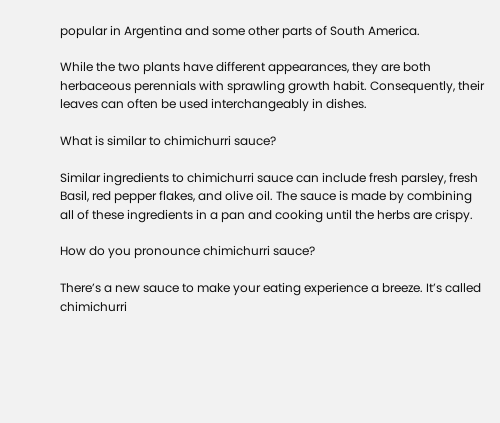popular in Argentina and some other parts of South America.

While the two plants have different appearances, they are both herbaceous perennials with sprawling growth habit. Consequently, their leaves can often be used interchangeably in dishes.

What is similar to chimichurri sauce?

Similar ingredients to chimichurri sauce can include fresh parsley, fresh Basil, red pepper flakes, and olive oil. The sauce is made by combining all of these ingredients in a pan and cooking until the herbs are crispy.

How do you pronounce chimichurri sauce?

There’s a new sauce to make your eating experience a breeze. It’s called chimichurri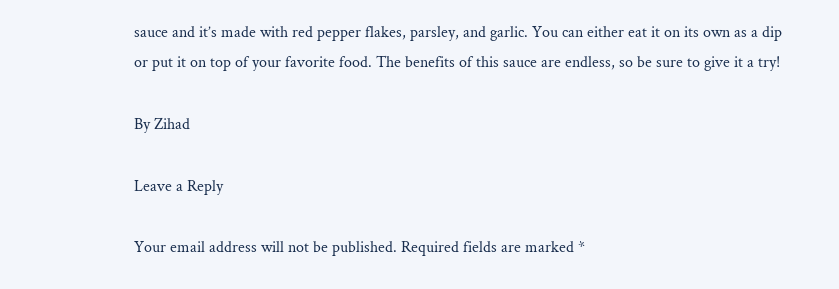sauce and it’s made with red pepper flakes, parsley, and garlic. You can either eat it on its own as a dip or put it on top of your favorite food. The benefits of this sauce are endless, so be sure to give it a try!

By Zihad

Leave a Reply

Your email address will not be published. Required fields are marked *